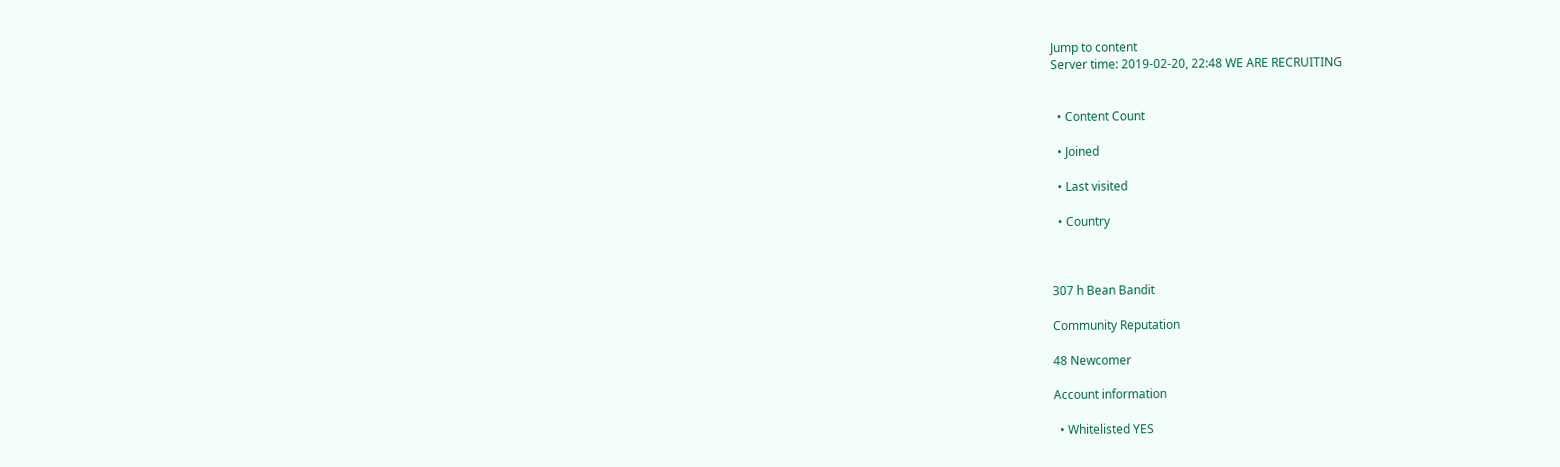Jump to content
Server time: 2019-02-20, 22:48 WE ARE RECRUITING


  • Content Count

  • Joined

  • Last visited

  • Country



307 h Bean Bandit

Community Reputation

48 Newcomer

Account information

  • Whitelisted YES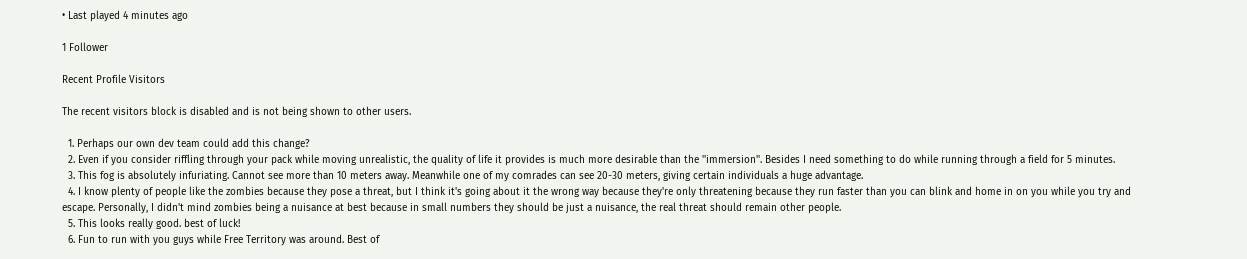• Last played 4 minutes ago

1 Follower

Recent Profile Visitors

The recent visitors block is disabled and is not being shown to other users.

  1. Perhaps our own dev team could add this change?
  2. Even if you consider riffling through your pack while moving unrealistic, the quality of life it provides is much more desirable than the ''immersion''. Besides I need something to do while running through a field for 5 minutes.
  3. This fog is absolutely infuriating. Cannot see more than 10 meters away. Meanwhile one of my comrades can see 20-30 meters, giving certain individuals a huge advantage.
  4. I know plenty of people like the zombies because they pose a threat, but I think it's going about it the wrong way because they're only threatening because they run faster than you can blink and home in on you while you try and escape. Personally, I didn't mind zombies being a nuisance at best because in small numbers they should be just a nuisance, the real threat should remain other people.
  5. This looks really good. best of luck!
  6. Fun to run with you guys while Free Territory was around. Best of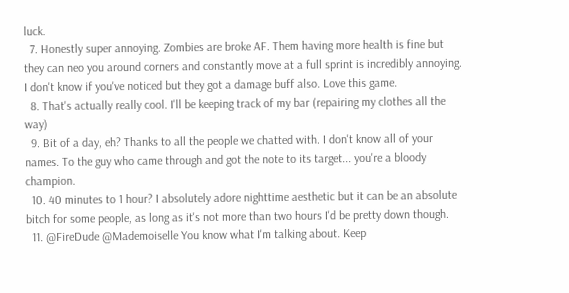luck.
  7. Honestly super annoying. Zombies are broke AF. Them having more health is fine but they can neo you around corners and constantly move at a full sprint is incredibly annoying. I don't know if you've noticed but they got a damage buff also. Love this game.
  8. That's actually really cool. I'll be keeping track of my bar (repairing my clothes all the way)
  9. Bit of a day, eh? Thanks to all the people we chatted with. I don't know all of your names. To the guy who came through and got the note to its target... you're a bloody champion.
  10. 40 minutes to 1 hour? I absolutely adore nighttime aesthetic but it can be an absolute bitch for some people, as long as it's not more than two hours I'd be pretty down though.
  11. @FireDude @Mademoiselle You know what I'm talking about. Keep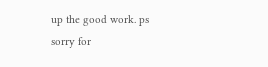up the good work. ps sorry for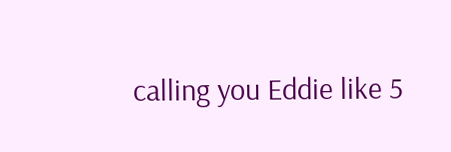calling you Eddie like 5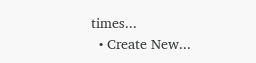times...
  • Create New...